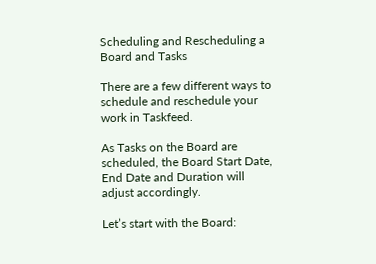Scheduling and Rescheduling a Board and Tasks

There are a few different ways to schedule and reschedule your work in Taskfeed.

As Tasks on the Board are scheduled, the Board Start Date, End Date and Duration will adjust accordingly.

Let’s start with the Board: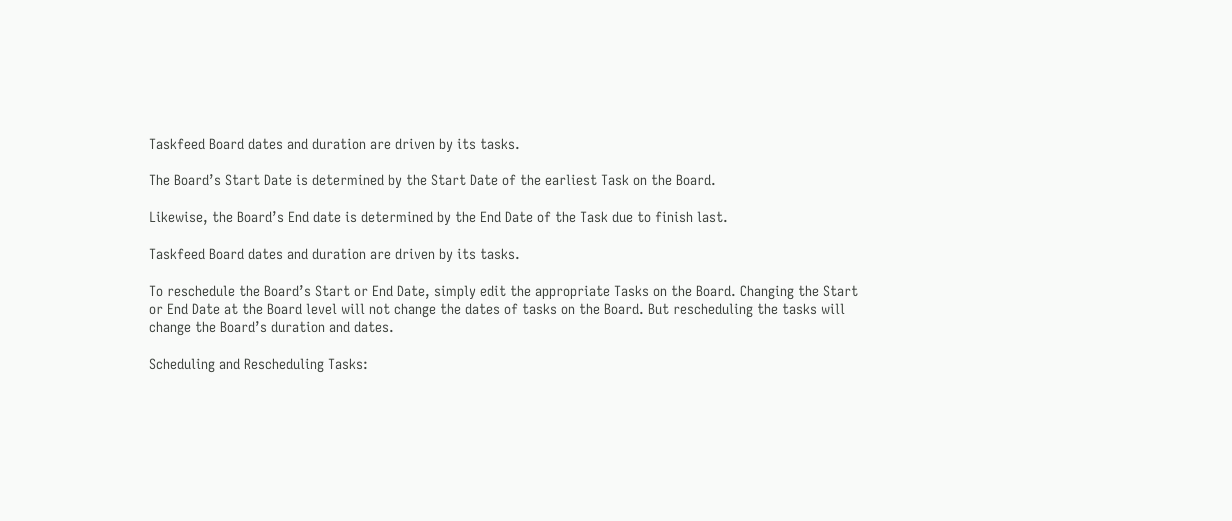Taskfeed Board dates and duration are driven by its tasks.

The Board’s Start Date is determined by the Start Date of the earliest Task on the Board.

Likewise, the Board’s End date is determined by the End Date of the Task due to finish last.

Taskfeed Board dates and duration are driven by its tasks.

To reschedule the Board’s Start or End Date, simply edit the appropriate Tasks on the Board. Changing the Start or End Date at the Board level will not change the dates of tasks on the Board. But rescheduling the tasks will change the Board’s duration and dates.

Scheduling and Rescheduling Tasks: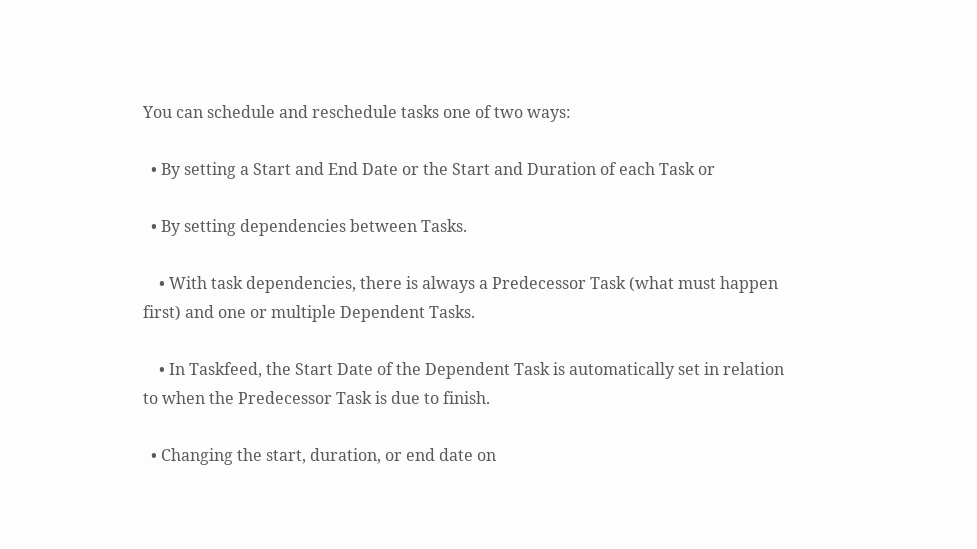You can schedule and reschedule tasks one of two ways:

  • By setting a Start and End Date or the Start and Duration of each Task or

  • By setting dependencies between Tasks.

    • With task dependencies, there is always a Predecessor Task (what must happen first) and one or multiple Dependent Tasks.

    • In Taskfeed, the Start Date of the Dependent Task is automatically set in relation to when the Predecessor Task is due to finish.

  • Changing the start, duration, or end date on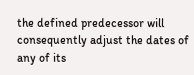the defined predecessor will consequently adjust the dates of any of its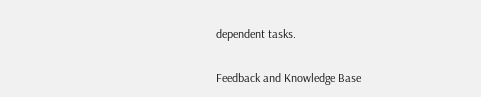dependent tasks.

Feedback and Knowledge Base